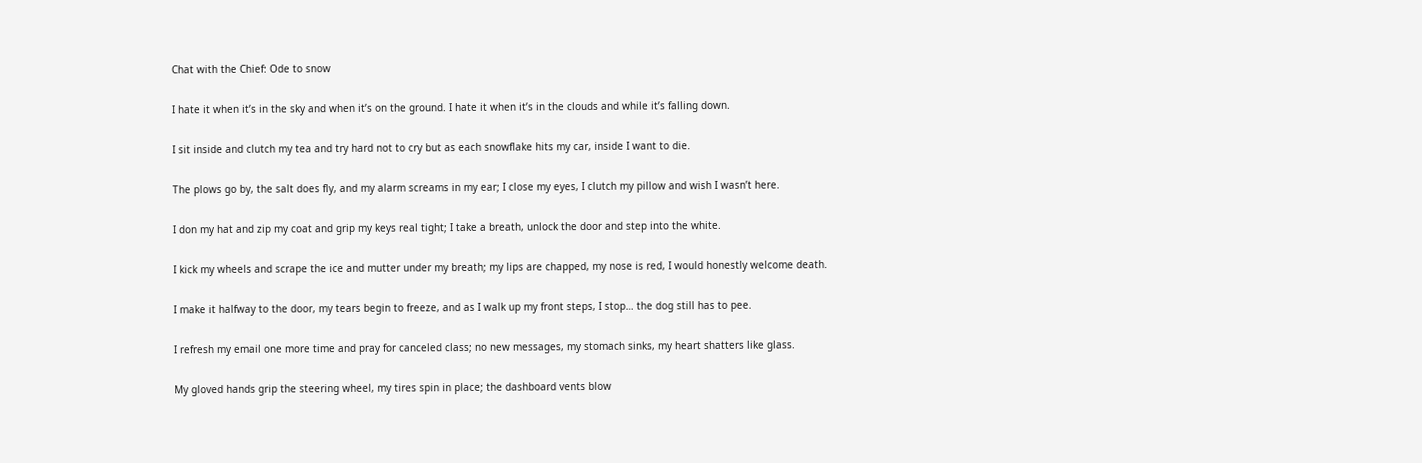Chat with the Chief: Ode to snow

I hate it when it’s in the sky and when it’s on the ground. I hate it when it’s in the clouds and while it’s falling down.

I sit inside and clutch my tea and try hard not to cry but as each snowflake hits my car, inside I want to die.

The plows go by, the salt does fly, and my alarm screams in my ear; I close my eyes, I clutch my pillow and wish I wasn’t here.

I don my hat and zip my coat and grip my keys real tight; I take a breath, unlock the door and step into the white.

I kick my wheels and scrape the ice and mutter under my breath; my lips are chapped, my nose is red, I would honestly welcome death.

I make it halfway to the door, my tears begin to freeze, and as I walk up my front steps, I stop… the dog still has to pee.

I refresh my email one more time and pray for canceled class; no new messages, my stomach sinks, my heart shatters like glass.

My gloved hands grip the steering wheel, my tires spin in place; the dashboard vents blow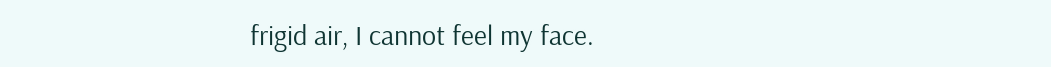frigid air, I cannot feel my face.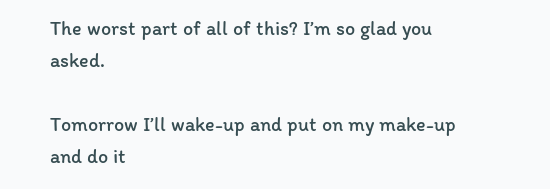The worst part of all of this? I’m so glad you asked.

Tomorrow I’ll wake-up and put on my make-up and do it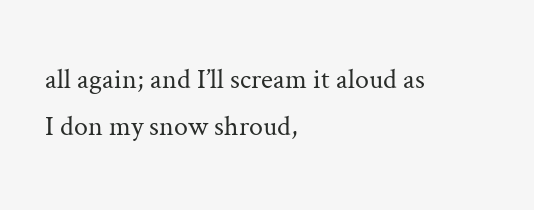all again; and I’ll scream it aloud as I don my snow shroud,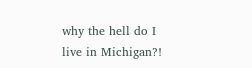why the hell do I live in Michigan?!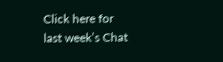Click here for last week’s Chat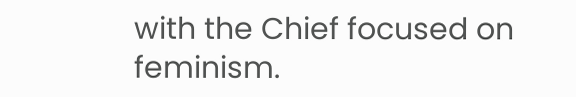with the Chief focused on feminism.